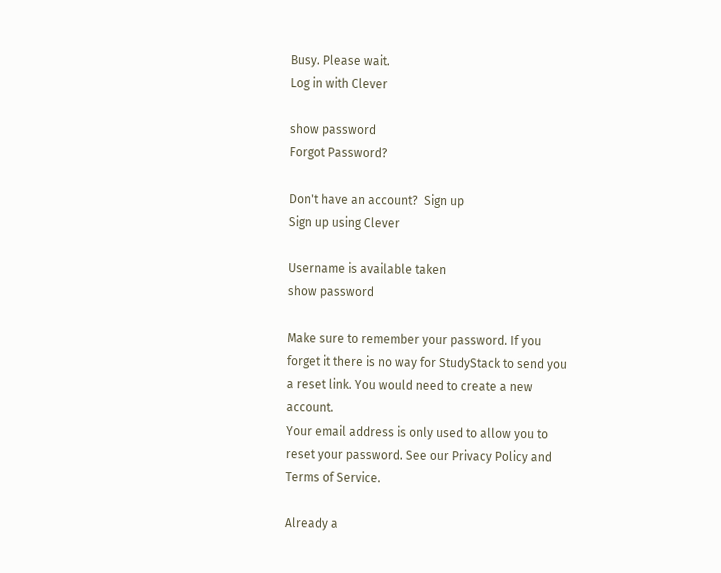Busy. Please wait.
Log in with Clever

show password
Forgot Password?

Don't have an account?  Sign up
Sign up using Clever

Username is available taken
show password

Make sure to remember your password. If you forget it there is no way for StudyStack to send you a reset link. You would need to create a new account.
Your email address is only used to allow you to reset your password. See our Privacy Policy and Terms of Service.

Already a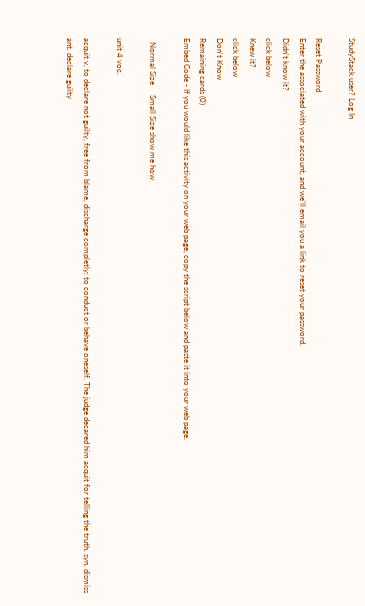StudyStack user? Log In

Reset Password
Enter the associated with your account, and we'll email you a link to reset your password.
Didn't know it?
click below
Knew it?
click below
Don't Know
Remaining cards (0)
Embed Code - If you would like this activity on your web page, copy the script below and paste it into your web page.

  Normal Size     Small Size show me how

unit 4 voc.

acquit v. to declare not guilty, free from blame, discharge completly: to conduct or behave oneself. The judge decared him acquit for telling the truth. syn. dismiss ant. declare guilty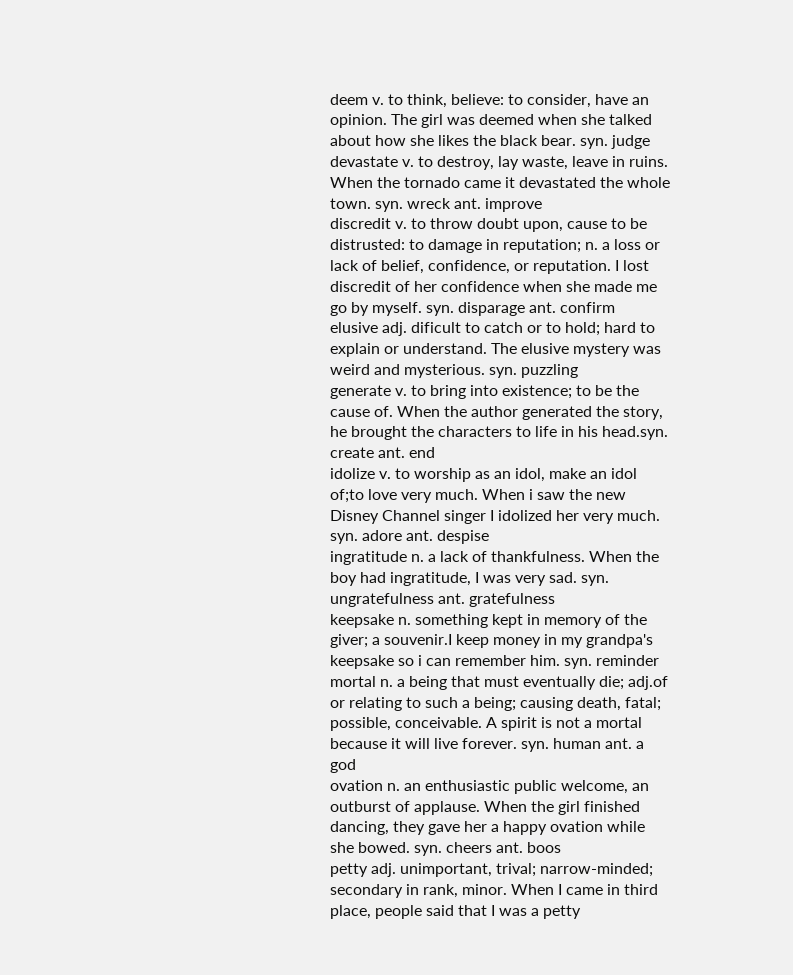deem v. to think, believe: to consider, have an opinion. The girl was deemed when she talked about how she likes the black bear. syn. judge
devastate v. to destroy, lay waste, leave in ruins. When the tornado came it devastated the whole town. syn. wreck ant. improve
discredit v. to throw doubt upon, cause to be distrusted: to damage in reputation; n. a loss or lack of belief, confidence, or reputation. I lost discredit of her confidence when she made me go by myself. syn. disparage ant. confirm
elusive adj. dificult to catch or to hold; hard to explain or understand. The elusive mystery was weird and mysterious. syn. puzzling
generate v. to bring into existence; to be the cause of. When the author generated the story, he brought the characters to life in his head.syn. create ant. end
idolize v. to worship as an idol, make an idol of;to love very much. When i saw the new Disney Channel singer I idolized her very much. syn. adore ant. despise
ingratitude n. a lack of thankfulness. When the boy had ingratitude, I was very sad. syn. ungratefulness ant. gratefulness
keepsake n. something kept in memory of the giver; a souvenir.I keep money in my grandpa's keepsake so i can remember him. syn. reminder
mortal n. a being that must eventually die; adj.of or relating to such a being; causing death, fatal; possible, conceivable. A spirit is not a mortal because it will live forever. syn. human ant. a god
ovation n. an enthusiastic public welcome, an outburst of applause. When the girl finished dancing, they gave her a happy ovation while she bowed. syn. cheers ant. boos
petty adj. unimportant, trival; narrow-minded; secondary in rank, minor. When I came in third place, people said that I was a petty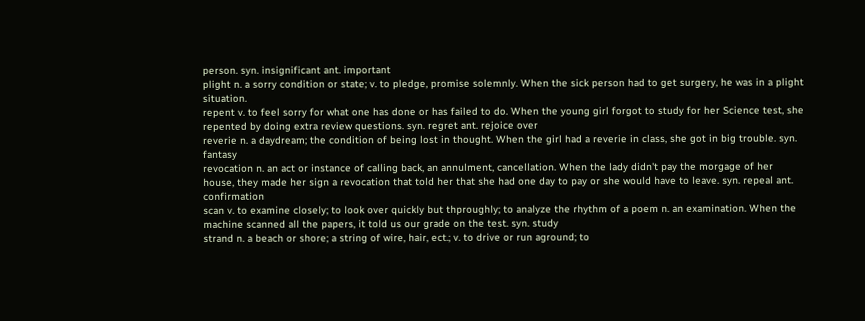person. syn. insignificant ant. important
plight n. a sorry condition or state; v. to pledge, promise solemnly. When the sick person had to get surgery, he was in a plight situation.
repent v. to feel sorry for what one has done or has failed to do. When the young girl forgot to study for her Science test, she repented by doing extra review questions. syn. regret ant. rejoice over
reverie n. a daydream; the condition of being lost in thought. When the girl had a reverie in class, she got in big trouble. syn. fantasy
revocation n. an act or instance of calling back, an annulment, cancellation. When the lady didn't pay the morgage of her house, they made her sign a revocation that told her that she had one day to pay or she would have to leave. syn. repeal ant. confirmation
scan v. to examine closely; to look over quickly but thproughly; to analyze the rhythm of a poem n. an examination. When the machine scanned all the papers, it told us our grade on the test. syn. study
strand n. a beach or shore; a string of wire, hair, ect.; v. to drive or run aground; to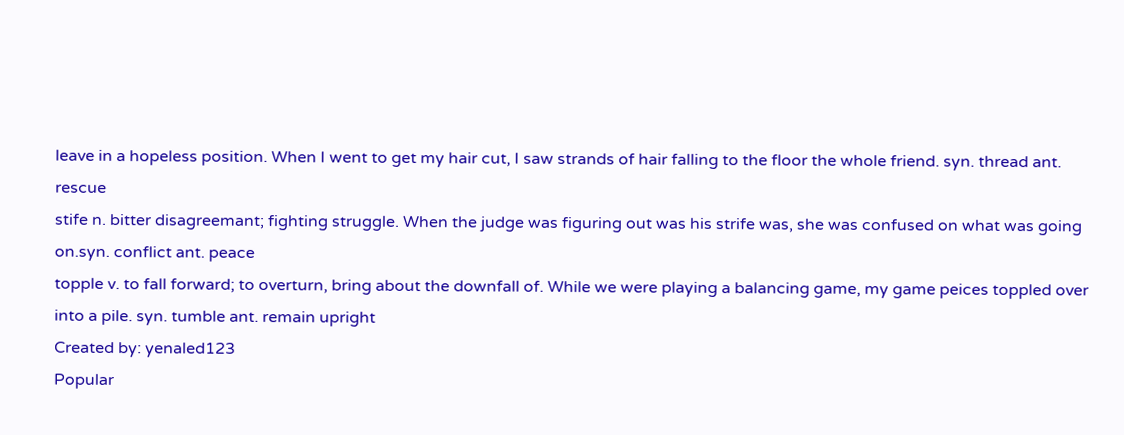leave in a hopeless position. When I went to get my hair cut, I saw strands of hair falling to the floor the whole friend. syn. thread ant. rescue
stife n. bitter disagreemant; fighting struggle. When the judge was figuring out was his strife was, she was confused on what was going on.syn. conflict ant. peace
topple v. to fall forward; to overturn, bring about the downfall of. While we were playing a balancing game, my game peices toppled over into a pile. syn. tumble ant. remain upright
Created by: yenaled123
Popular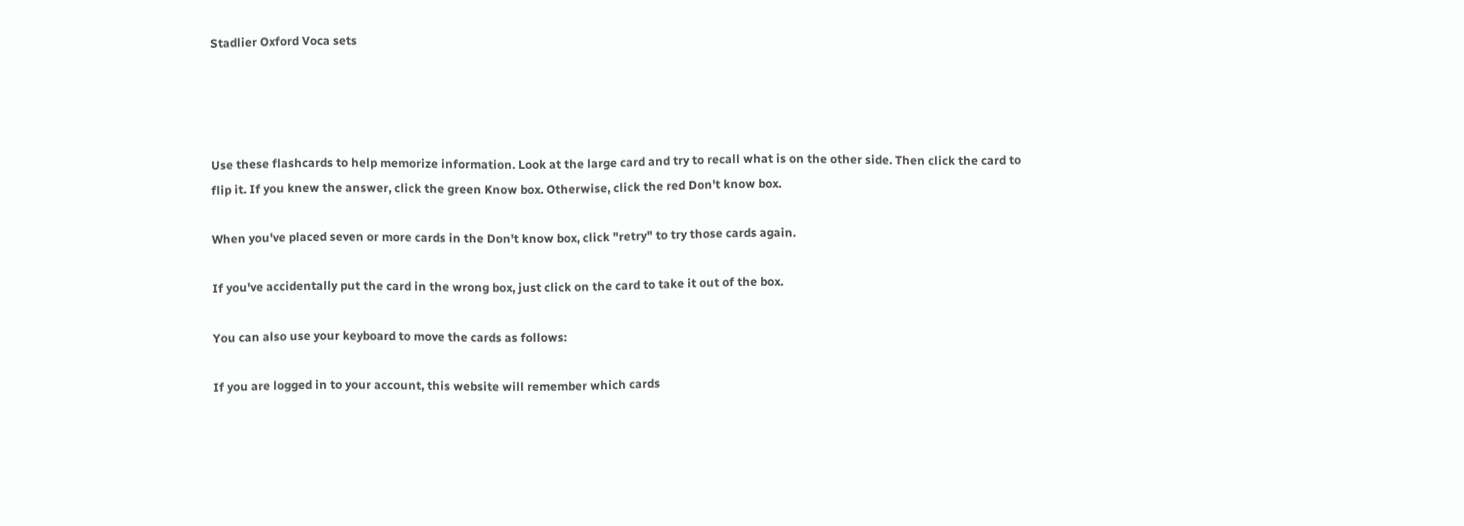Stadlier Oxford Voca sets




Use these flashcards to help memorize information. Look at the large card and try to recall what is on the other side. Then click the card to flip it. If you knew the answer, click the green Know box. Otherwise, click the red Don't know box.

When you've placed seven or more cards in the Don't know box, click "retry" to try those cards again.

If you've accidentally put the card in the wrong box, just click on the card to take it out of the box.

You can also use your keyboard to move the cards as follows:

If you are logged in to your account, this website will remember which cards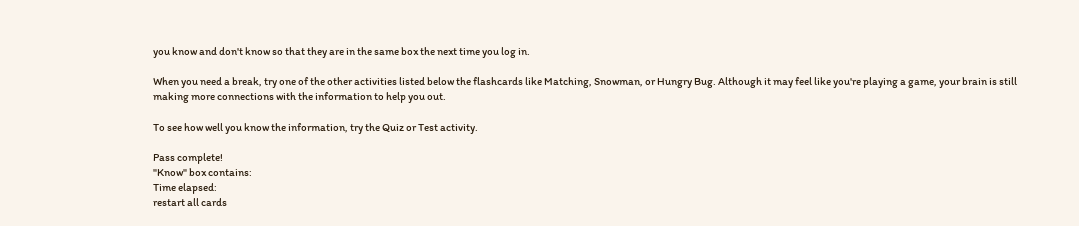you know and don't know so that they are in the same box the next time you log in.

When you need a break, try one of the other activities listed below the flashcards like Matching, Snowman, or Hungry Bug. Although it may feel like you're playing a game, your brain is still making more connections with the information to help you out.

To see how well you know the information, try the Quiz or Test activity.

Pass complete!
"Know" box contains:
Time elapsed:
restart all cards